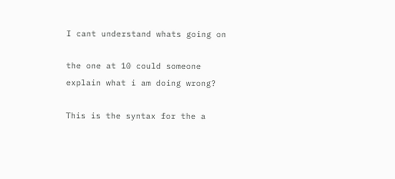I cant understand whats going on

the one at 10 could someone explain what i am doing wrong?

This is the syntax for the a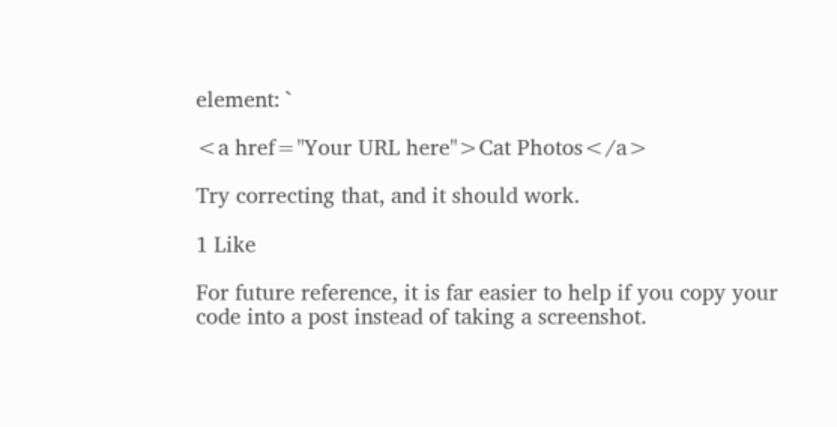element: `

<a href="Your URL here">Cat Photos</a>

Try correcting that, and it should work.

1 Like

For future reference, it is far easier to help if you copy your code into a post instead of taking a screenshot.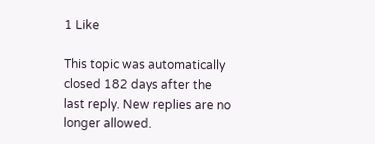1 Like

This topic was automatically closed 182 days after the last reply. New replies are no longer allowed.